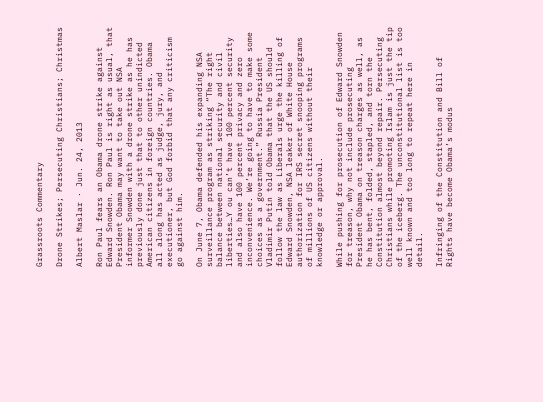Grassroots Commentary

Drone Strikes; Persecuting Christians; Christmas

Albert Maslar · Jun. 24, 2013

Ron Paul fears an Obama drone strike against Edward Snowden. Ron Paul is right as usual, that President Obama may want to take out NSA informer Snowden with a drone strike as he has previously done just that to other unindicted American citizens in foreign countries. Obama all along has acted as judge, jury, and executioner, but God forbid that any criticism go against him.

On June 7, Obama defended his expanding NSA surveillance program as striking “The right balance between national security and civil liberties…Y ou can’t have 100 percent security and also have 100 percent privacy and zero inconvenience. We’re going to have to make some choices as a government.” Russia President Vladimir Putin told Obama that the US should follow the law as Liberals urge the killing of Edward Snowden, NSA leaker of White House authorization for IRS secret snooping programs of millions of US citizens without their knowledge or approval.

While pushing for prosecution of Edward Snowden for treason, why not include prosecuting President Obama on treason charges as well, as he has bent, folded, stapled, and torn the Constitution almost beyond repair. Persecuting Christians while promoting Islam is just the tip of the iceberg. The unconstitutional list is too well known and too long to repeat here in detail.

Infringing of the Constitution and Bill of Rights have become Obama’s modus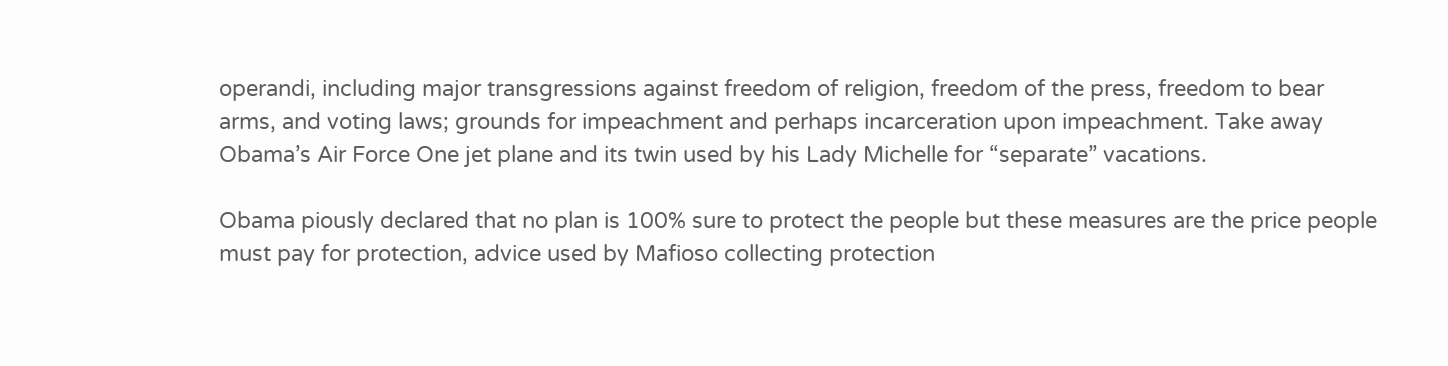operandi, including major transgressions against freedom of religion, freedom of the press, freedom to bear arms, and voting laws; grounds for impeachment and perhaps incarceration upon impeachment. Take away Obama’s Air Force One jet plane and its twin used by his Lady Michelle for “separate” vacations.

Obama piously declared that no plan is 100% sure to protect the people but these measures are the price people must pay for protection, advice used by Mafioso collecting protection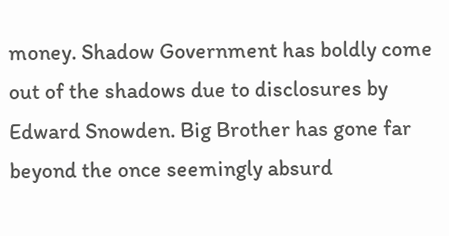money. Shadow Government has boldly come out of the shadows due to disclosures by Edward Snowden. Big Brother has gone far beyond the once seemingly absurd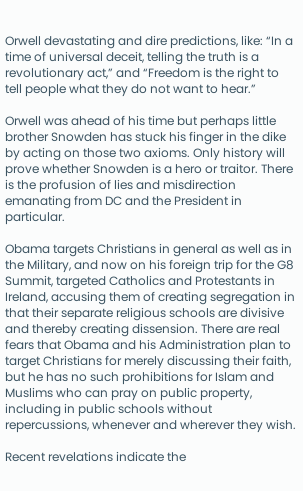Orwell devastating and dire predictions, like: “In a time of universal deceit, telling the truth is a revolutionary act,” and “Freedom is the right to tell people what they do not want to hear.”

Orwell was ahead of his time but perhaps little brother Snowden has stuck his finger in the dike by acting on those two axioms. Only history will prove whether Snowden is a hero or traitor. There is the profusion of lies and misdirection emanating from DC and the President in particular.

Obama targets Christians in general as well as in the Military, and now on his foreign trip for the G8 Summit, targeted Catholics and Protestants in Ireland, accusing them of creating segregation in that their separate religious schools are divisive and thereby creating dissension. There are real fears that Obama and his Administration plan to target Christians for merely discussing their faith, but he has no such prohibitions for Islam and Muslims who can pray on public property, including in public schools without repercussions, whenever and wherever they wish.

Recent revelations indicate the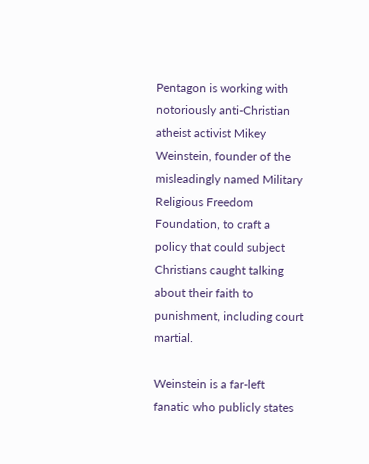Pentagon is working with notoriously anti-Christian atheist activist Mikey Weinstein, founder of the misleadingly named Military Religious Freedom Foundation, to craft a policy that could subject Christians caught talking about their faith to punishment, including court martial.

Weinstein is a far-left fanatic who publicly states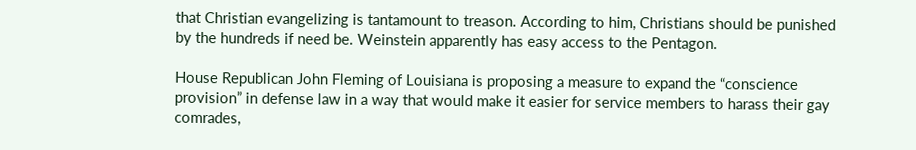that Christian evangelizing is tantamount to treason. According to him, Christians should be punished by the hundreds if need be. Weinstein apparently has easy access to the Pentagon.

House Republican John Fleming of Louisiana is proposing a measure to expand the “conscience provision” in defense law in a way that would make it easier for service members to harass their gay comrades,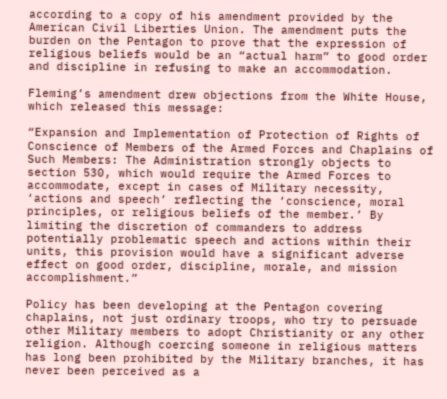according to a copy of his amendment provided by the American Civil Liberties Union. The amendment puts the burden on the Pentagon to prove that the expression of religious beliefs would be an “actual harm” to good order and discipline in refusing to make an accommodation.

Fleming’s amendment drew objections from the White House, which released this message:

“Expansion and Implementation of Protection of Rights of Conscience of Members of the Armed Forces and Chaplains of Such Members: The Administration strongly objects to section 530, which would require the Armed Forces to accommodate, except in cases of Military necessity, ‘actions and speech’ reflecting the ‘conscience, moral principles, or religious beliefs of the member.’ By limiting the discretion of commanders to address potentially problematic speech and actions within their units, this provision would have a significant adverse effect on good order, discipline, morale, and mission accomplishment.”

Policy has been developing at the Pentagon covering chaplains, not just ordinary troops, who try to persuade other Military members to adopt Christianity or any other religion. Although coercing someone in religious matters has long been prohibited by the Military branches, it has never been perceived as a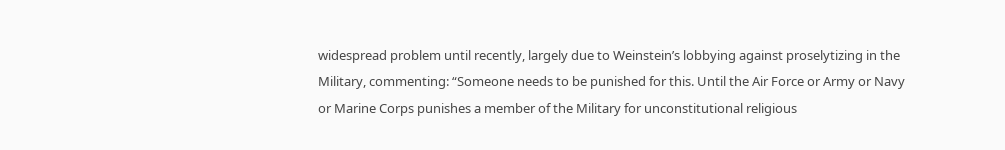widespread problem until recently, largely due to Weinstein’s lobbying against proselytizing in the Military, commenting: “Someone needs to be punished for this. Until the Air Force or Army or Navy or Marine Corps punishes a member of the Military for unconstitutional religious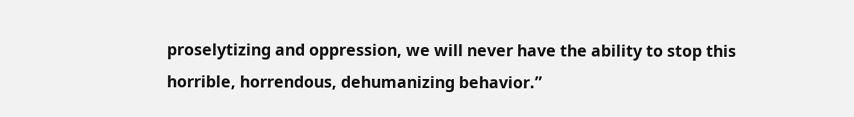proselytizing and oppression, we will never have the ability to stop this horrible, horrendous, dehumanizing behavior.”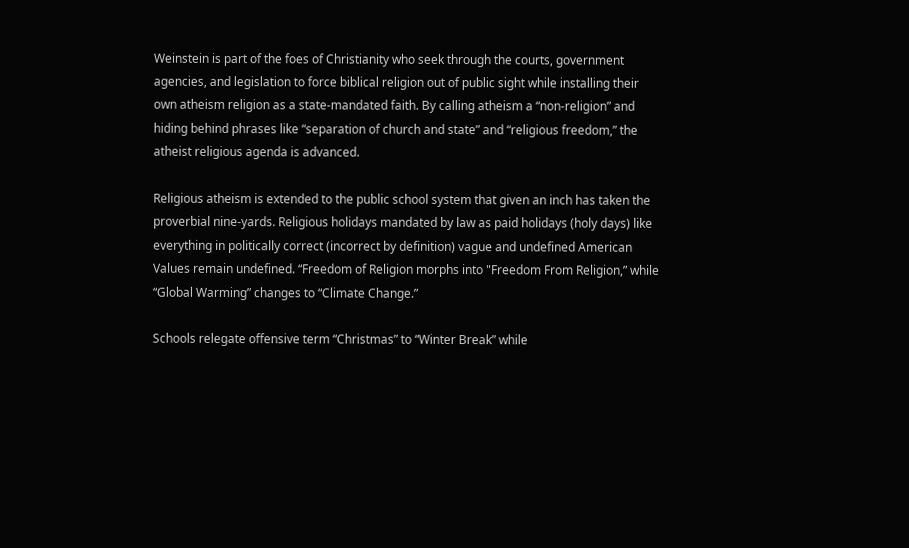Weinstein is part of the foes of Christianity who seek through the courts, government agencies, and legislation to force biblical religion out of public sight while installing their own atheism religion as a state-mandated faith. By calling atheism a “non-religion” and hiding behind phrases like “separation of church and state” and “religious freedom,” the atheist religious agenda is advanced.

Religious atheism is extended to the public school system that given an inch has taken the proverbial nine-yards. Religious holidays mandated by law as paid holidays (holy days) like everything in politically correct (incorrect by definition) vague and undefined American Values remain undefined. “Freedom of Religion morphs into "Freedom From Religion,” while “Global Warming” changes to “Climate Change.”

Schools relegate offensive term “Christmas” to “Winter Break” while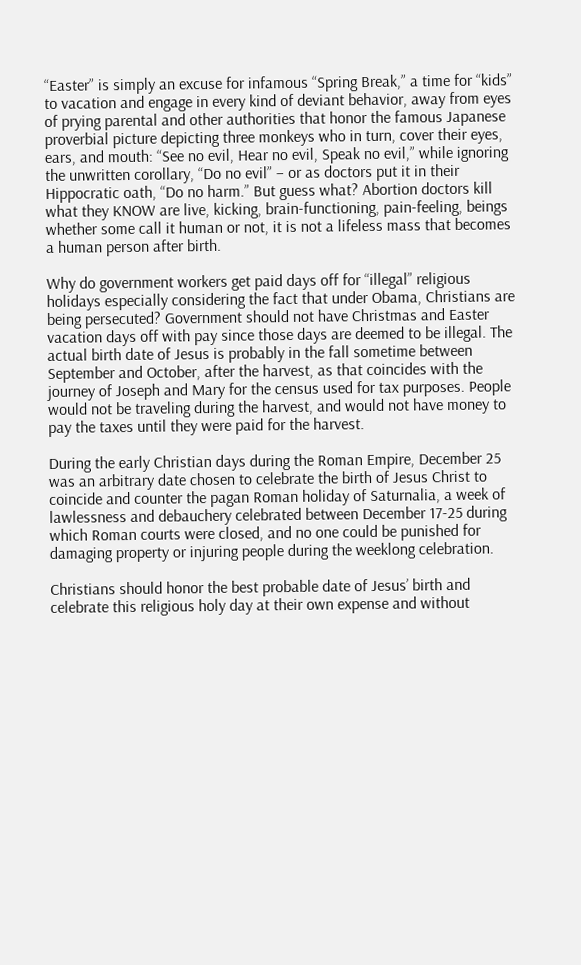“Easter” is simply an excuse for infamous “Spring Break,” a time for “kids” to vacation and engage in every kind of deviant behavior, away from eyes of prying parental and other authorities that honor the famous Japanese proverbial picture depicting three monkeys who in turn, cover their eyes, ears, and mouth: “See no evil, Hear no evil, Speak no evil,” while ignoring the unwritten corollary, “Do no evil” – or as doctors put it in their Hippocratic oath, “Do no harm.” But guess what? Abortion doctors kill what they KNOW are live, kicking, brain-functioning, pain-feeling, beings whether some call it human or not, it is not a lifeless mass that becomes a human person after birth.

Why do government workers get paid days off for “illegal” religious holidays especially considering the fact that under Obama, Christians are being persecuted? Government should not have Christmas and Easter vacation days off with pay since those days are deemed to be illegal. The actual birth date of Jesus is probably in the fall sometime between September and October, after the harvest, as that coincides with the journey of Joseph and Mary for the census used for tax purposes. People would not be traveling during the harvest, and would not have money to pay the taxes until they were paid for the harvest.

During the early Christian days during the Roman Empire, December 25 was an arbitrary date chosen to celebrate the birth of Jesus Christ to coincide and counter the pagan Roman holiday of Saturnalia, a week of lawlessness and debauchery celebrated between December 17-25 during which Roman courts were closed, and no one could be punished for damaging property or injuring people during the weeklong celebration.

Christians should honor the best probable date of Jesus’ birth and celebrate this religious holy day at their own expense and without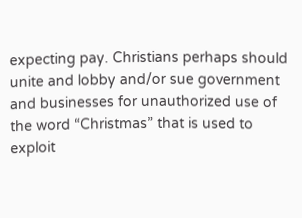expecting pay. Christians perhaps should unite and lobby and/or sue government and businesses for unauthorized use of the word “Christmas” that is used to exploit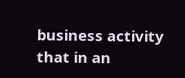business activity that in an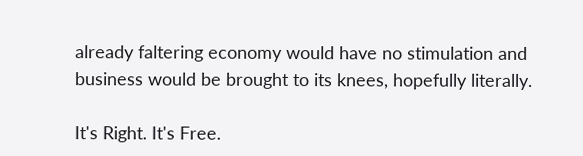already faltering economy would have no stimulation and business would be brought to its knees, hopefully literally.

It's Right. It's Free.